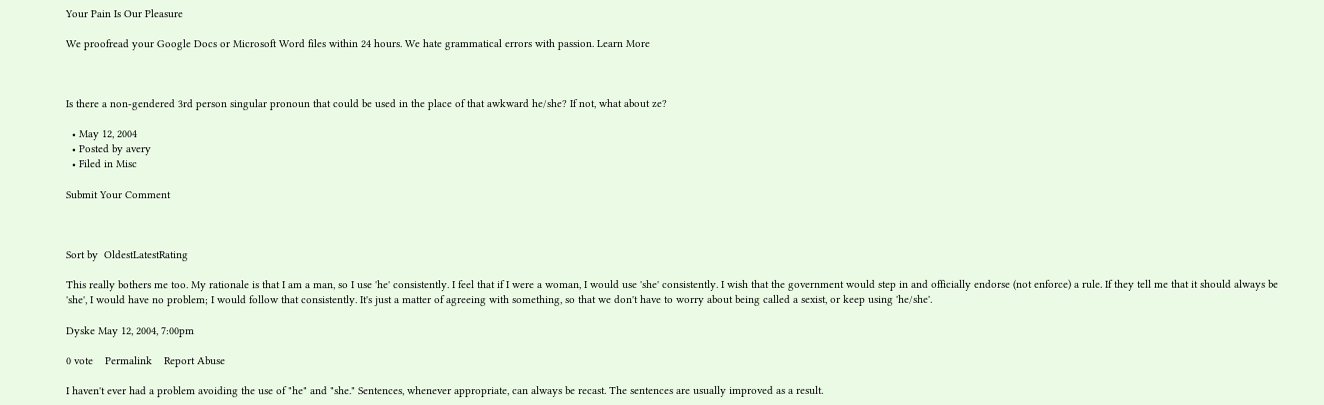Your Pain Is Our Pleasure

We proofread your Google Docs or Microsoft Word files within 24 hours. We hate grammatical errors with passion. Learn More



Is there a non-gendered 3rd person singular pronoun that could be used in the place of that awkward he/she? If not, what about ze?

  • May 12, 2004
  • Posted by avery
  • Filed in Misc

Submit Your Comment



Sort by  OldestLatestRating

This really bothers me too. My rationale is that I am a man, so I use 'he' consistently. I feel that if I were a woman, I would use 'she' consistently. I wish that the government would step in and officially endorse (not enforce) a rule. If they tell me that it should always be 'she', I would have no problem; I would follow that consistently. It's just a matter of agreeing with something, so that we don't have to worry about being called a sexist, or keep using 'he/she'.

Dyske May 12, 2004, 7:00pm

0 vote    Permalink    Report Abuse

I haven't ever had a problem avoiding the use of "he" and "she." Sentences, whenever appropriate, can always be recast. The sentences are usually improved as a result.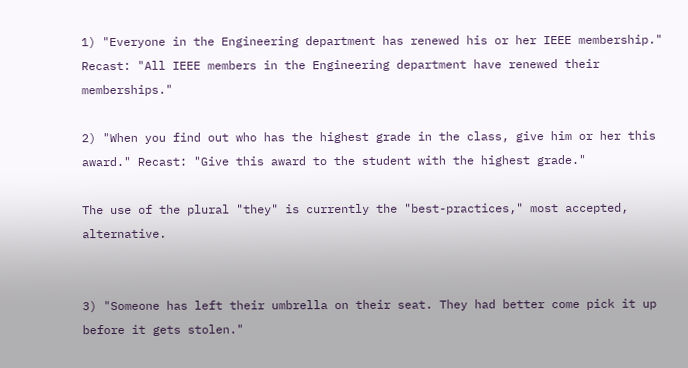1) "Everyone in the Engineering department has renewed his or her IEEE membership." Recast: "All IEEE members in the Engineering department have renewed their memberships."

2) "When you find out who has the highest grade in the class, give him or her this award." Recast: "Give this award to the student with the highest grade."

The use of the plural "they" is currently the "best-practices," most accepted, alternative.


3) "Someone has left their umbrella on their seat. They had better come pick it up before it gets stolen."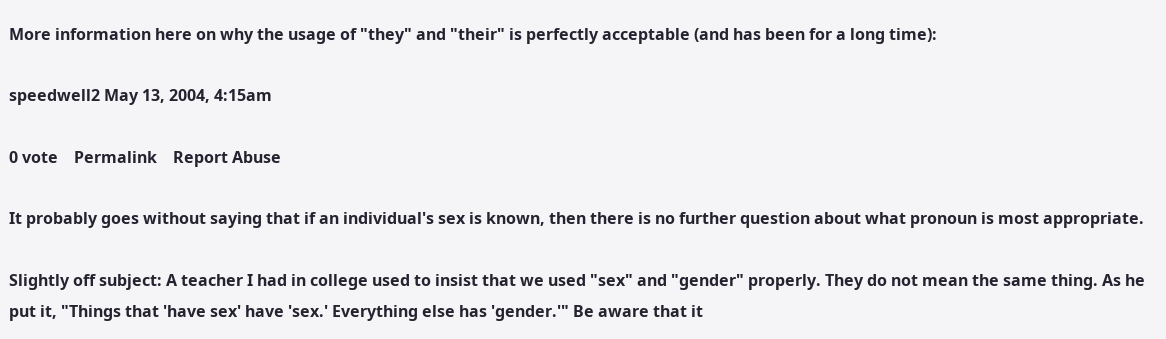More information here on why the usage of "they" and "their" is perfectly acceptable (and has been for a long time):

speedwell2 May 13, 2004, 4:15am

0 vote    Permalink    Report Abuse

It probably goes without saying that if an individual's sex is known, then there is no further question about what pronoun is most appropriate.

Slightly off subject: A teacher I had in college used to insist that we used "sex" and "gender" properly. They do not mean the same thing. As he put it, "Things that 'have sex' have 'sex.' Everything else has 'gender.'" Be aware that it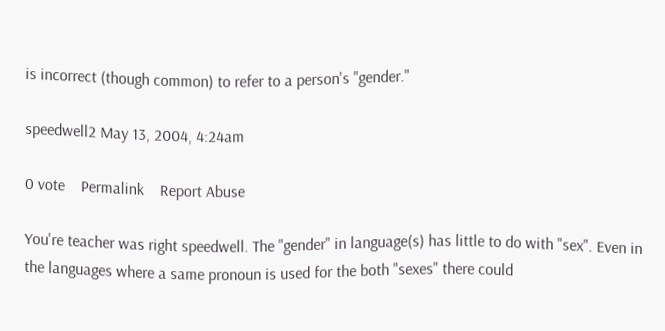is incorrect (though common) to refer to a person's "gender."

speedwell2 May 13, 2004, 4:24am

0 vote    Permalink    Report Abuse

You're teacher was right speedwell. The "gender" in language(s) has little to do with "sex". Even in the languages where a same pronoun is used for the both "sexes" there could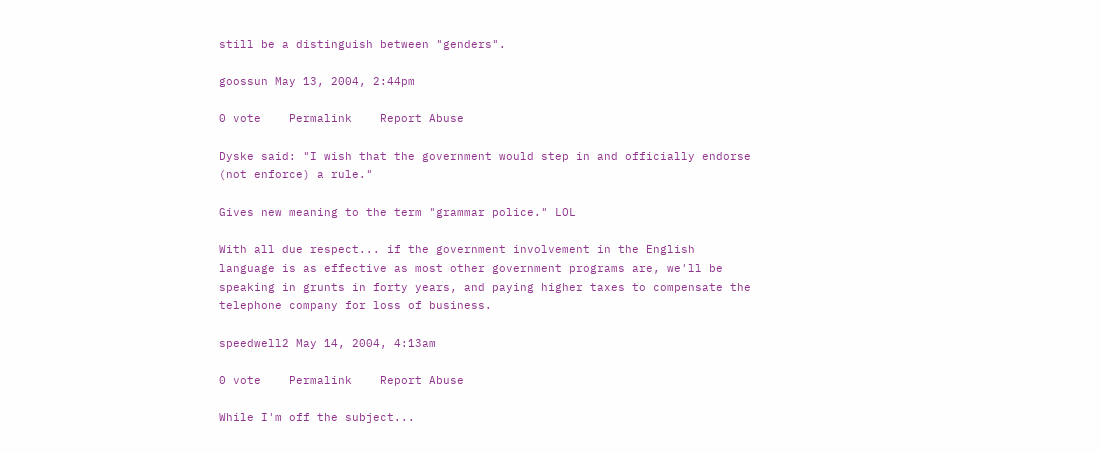still be a distinguish between "genders".

goossun May 13, 2004, 2:44pm

0 vote    Permalink    Report Abuse

Dyske said: "I wish that the government would step in and officially endorse (not enforce) a rule."

Gives new meaning to the term "grammar police." LOL

With all due respect... if the government involvement in the English language is as effective as most other government programs are, we'll be speaking in grunts in forty years, and paying higher taxes to compensate the telephone company for loss of business.

speedwell2 May 14, 2004, 4:13am

0 vote    Permalink    Report Abuse

While I'm off the subject...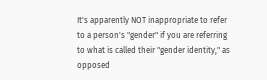It's apparently NOT inappropriate to refer to a person's "gender" if you are referring to what is called their "gender identity," as opposed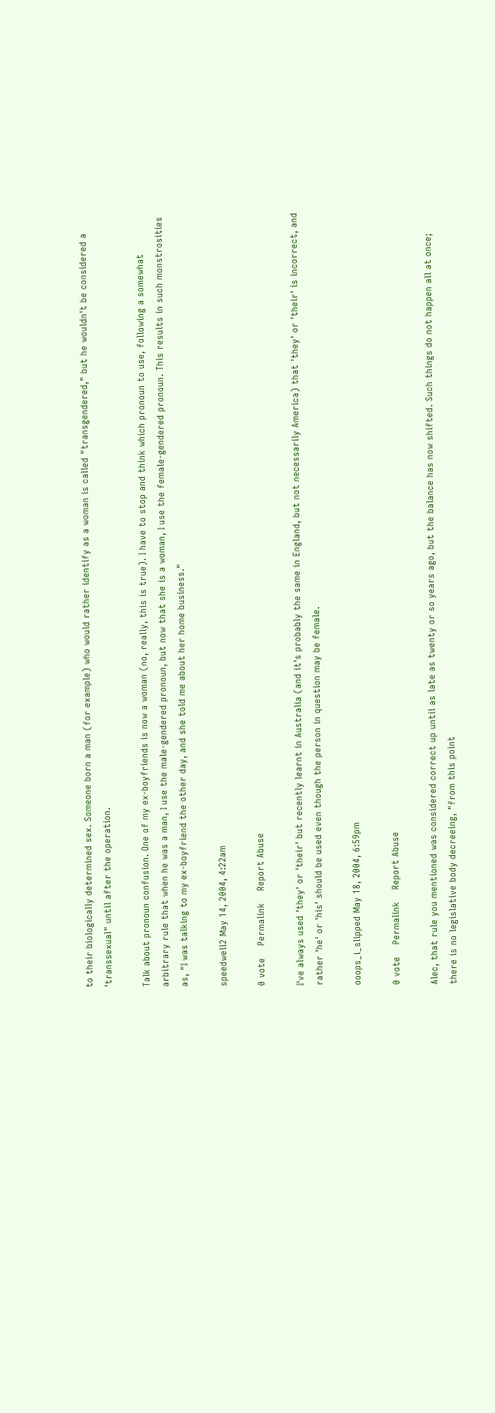to their biologically determined sex. Someone born a man (for example) who would rather identify as a woman is called "transgendered," but he wouldn't be considered a 'transsexual" until after the operation.

Talk about pronoun confusion. One of my ex-boyfriends is now a woman (no, really, this is true). I have to stop and think which pronoun to use, following a somewhat arbitrary rule that when he was a man, I use the male-gendered pronoun, but now that she is a woman, I use the female-gendered pronoun. This results in such monstrosities as, "I was talking to my ex-boyfriend the other day, and she told me about her home business."

speedwell2 May 14, 2004, 4:22am

0 vote    Permalink    Report Abuse

I've always used 'they' or 'their' but recently learnt in Australia (and it's probably the same in England, but not necessarily America) that 'they' or 'their' is incorrect, and rather 'he' or 'his' should be used even though the person in question may be female.

ooops_i_slipped May 18, 2004, 6:59pm

0 vote    Permalink    Report Abuse

Alec, that rule you mentioned was considered correct up until as late as twenty or so years ago, but the balance has now shifted. Such things do not happen all at once; there is no legislative body decreeing, "from this point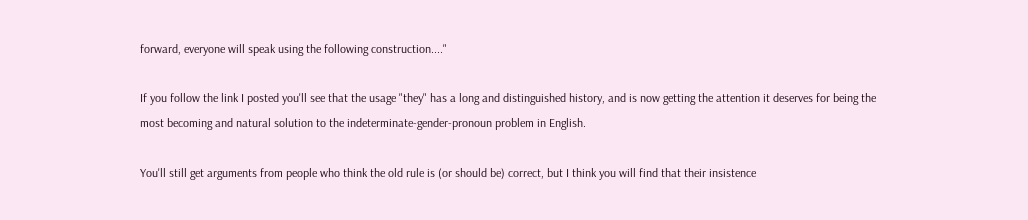forward, everyone will speak using the following construction...."

If you follow the link I posted you'll see that the usage "they" has a long and distinguished history, and is now getting the attention it deserves for being the most becoming and natural solution to the indeterminate-gender-pronoun problem in English.

You'll still get arguments from people who think the old rule is (or should be) correct, but I think you will find that their insistence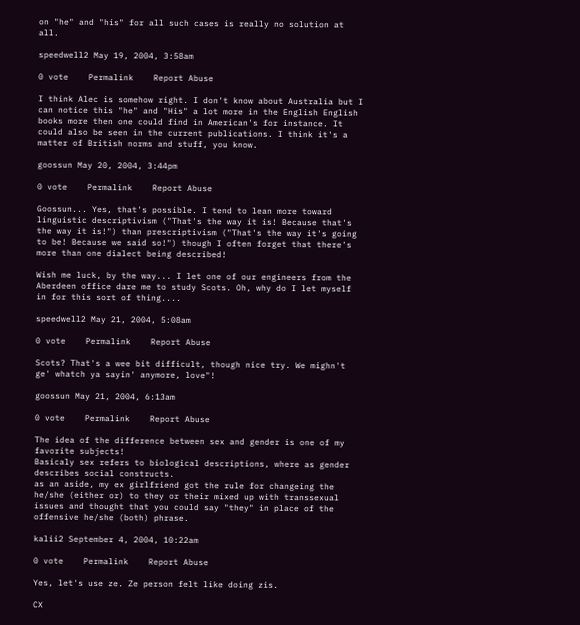on "he" and "his" for all such cases is really no solution at all.

speedwell2 May 19, 2004, 3:58am

0 vote    Permalink    Report Abuse

I think Alec is somehow right. I don't know about Australia but I can notice this "he" and "His" a lot more in the English English books more then one could find in American's for instance. It could also be seen in the current publications. I think it's a matter of British norms and stuff, you know.

goossun May 20, 2004, 3:44pm

0 vote    Permalink    Report Abuse

Goossun... Yes, that's possible. I tend to lean more toward linguistic descriptivism ("That's the way it is! Because that's the way it is!") than prescriptivism ("That's the way it's going to be! Because we said so!") though I often forget that there's more than one dialect being described!

Wish me luck, by the way... I let one of our engineers from the Aberdeen office dare me to study Scots. Oh, why do I let myself in for this sort of thing....

speedwell2 May 21, 2004, 5:08am

0 vote    Permalink    Report Abuse

Scots? That's a wee bit difficult, though nice try. We mighn't ge' whatch ya sayin' anymore, love"!

goossun May 21, 2004, 6:13am

0 vote    Permalink    Report Abuse

The idea of the difference between sex and gender is one of my favorite subjects!
Basicaly sex refers to biological descriptions, where as gender describes social constructs.
as an aside, my ex girlfriend got the rule for changeing the he/she (either or) to they or their mixed up with transsexual issues and thought that you could say "they" in place of the offensive he/she (both) phrase.

kalii2 September 4, 2004, 10:22am

0 vote    Permalink    Report Abuse

Yes, let's use ze. Ze person felt like doing zis.

CX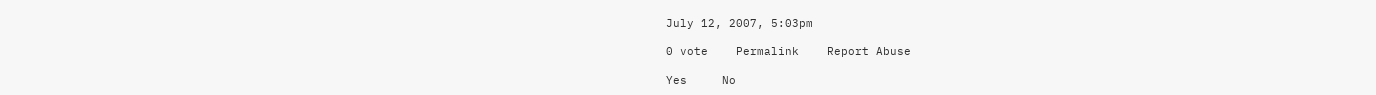July 12, 2007, 5:03pm

0 vote    Permalink    Report Abuse

Yes     No